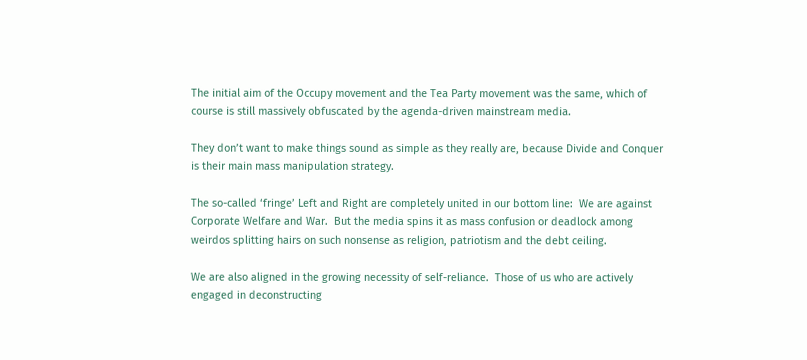The initial aim of the Occupy movement and the Tea Party movement was the same, which of course is still massively obfuscated by the agenda-driven mainstream media.

They don’t want to make things sound as simple as they really are, because Divide and Conquer is their main mass manipulation strategy.

The so-called ‘fringe’ Left and Right are completely united in our bottom line:  We are against Corporate Welfare and War.  But the media spins it as mass confusion or deadlock among weirdos splitting hairs on such nonsense as religion, patriotism and the debt ceiling.

We are also aligned in the growing necessity of self-reliance.  Those of us who are actively engaged in deconstructing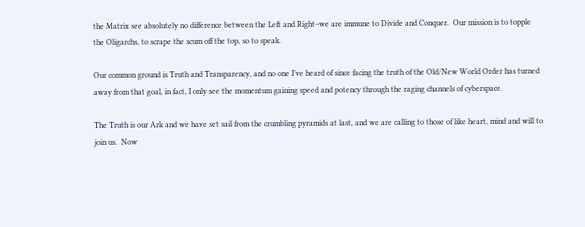the Matrix see absolutely no difference between the Left and Right–we are immune to Divide and Conquer.  Our mission is to topple the Oligarchs, to scrape the scum off the top, so to speak.

Our common ground is Truth and Transparency, and no one I’ve heard of since facing the truth of the Old/New World Order has turned away from that goal, in fact, I only see the momentum gaining speed and potency through the raging channels of cyberspace.

The Truth is our Ark and we have set sail from the crumbling pyramids at last, and we are calling to those of like heart, mind and will to join us.  Now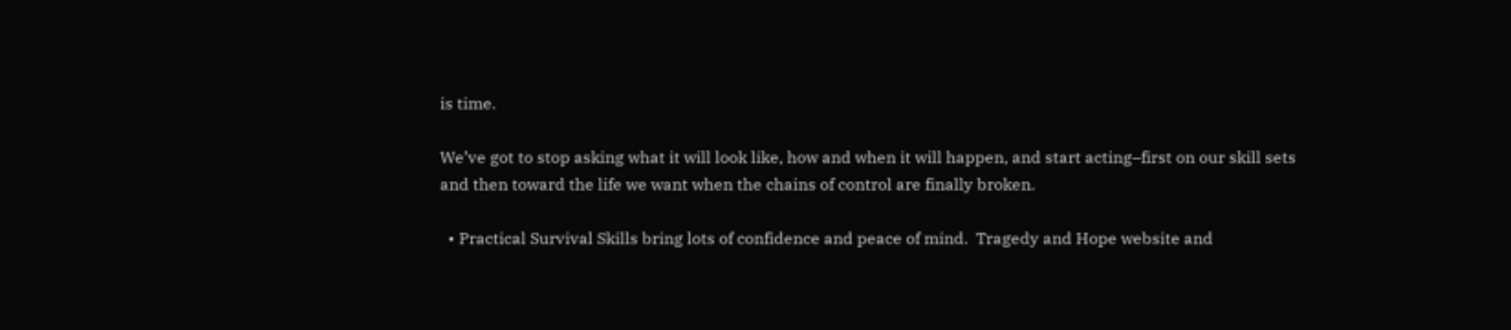is time.

We’ve got to stop asking what it will look like, how and when it will happen, and start acting–first on our skill sets and then toward the life we want when the chains of control are finally broken.

  • Practical Survival Skills bring lots of confidence and peace of mind.  Tragedy and Hope website and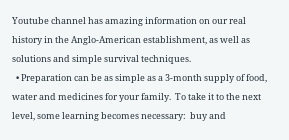Youtube channel has amazing information on our real history in the Anglo-American establishment, as well as solutions and simple survival techniques.
  • Preparation can be as simple as a 3-month supply of food, water and medicines for your family.  To take it to the next level, some learning becomes necessary:  buy and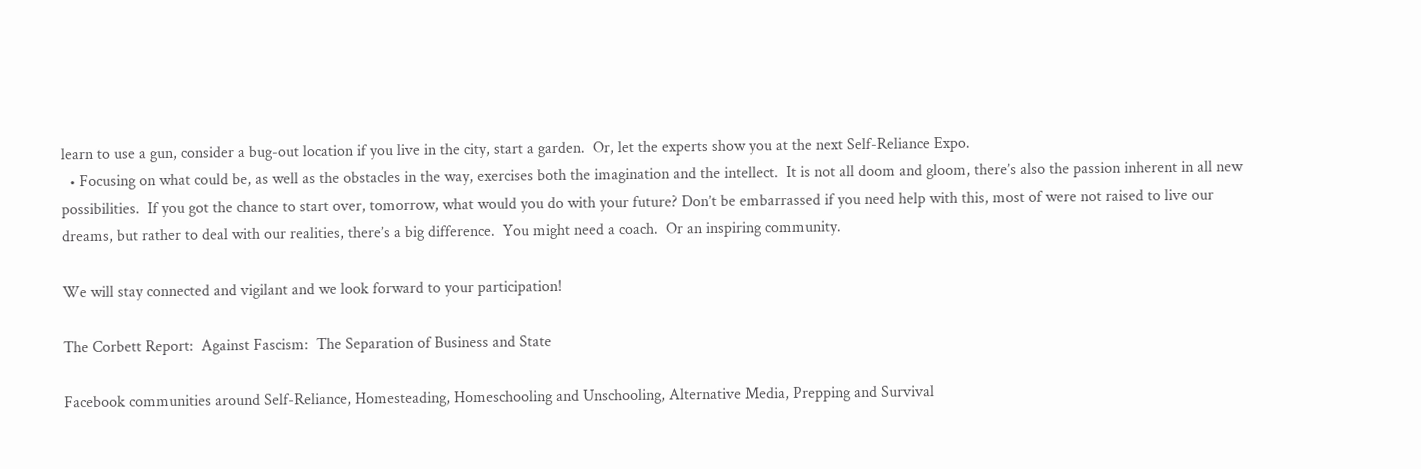learn to use a gun, consider a bug-out location if you live in the city, start a garden.  Or, let the experts show you at the next Self-Reliance Expo.
  • Focusing on what could be, as well as the obstacles in the way, exercises both the imagination and the intellect.  It is not all doom and gloom, there’s also the passion inherent in all new possibilities.  If you got the chance to start over, tomorrow, what would you do with your future? Don’t be embarrassed if you need help with this, most of were not raised to live our dreams, but rather to deal with our realities, there’s a big difference.  You might need a coach.  Or an inspiring community.

We will stay connected and vigilant and we look forward to your participation!

The Corbett Report:  Against Fascism:  The Separation of Business and State

Facebook communities around Self-Reliance, Homesteading, Homeschooling and Unschooling, Alternative Media, Prepping and Survival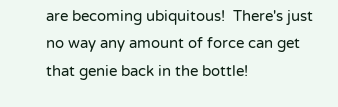are becoming ubiquitous!  There's just no way any amount of force can get that genie back in the bottle!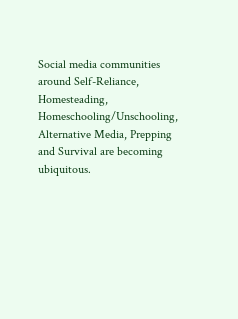Social media communities around Self-Reliance, Homesteading, Homeschooling/Unschooling, Alternative Media, Prepping and Survival are becoming ubiquitous.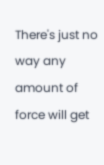There's just no way any amount of force will get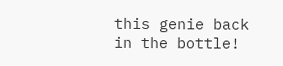this genie back in the bottle!